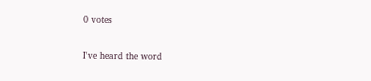0 votes

I've heard the word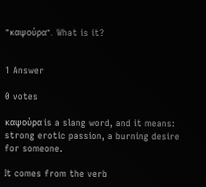"καψούρα".  What is it?


1 Answer

0 votes

καψούρα is a slang word, and it means:  strong erotic passion, a burning desire for someone.

It comes from the verb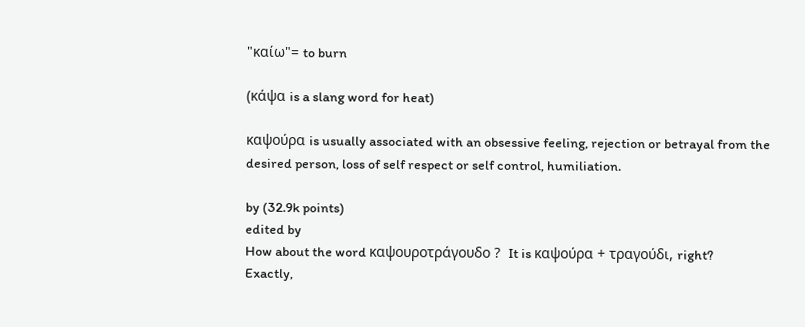"καίω"= to burn

(κάψα is a slang word for heat)

καψούρα is usually associated with an obsessive feeling, rejection or betrayal from the desired person, loss of self respect or self control, humiliation.

by (32.9k points)
edited by
How about the word καψουροτράγουδο ?  It is καψούρα + τραγούδι, right?
Exactly,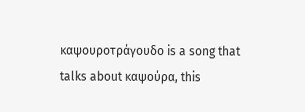καψουροτράγουδο is a song that talks about καψούρα, this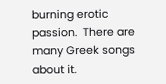burning erotic passion.  There are many Greek songs about it.